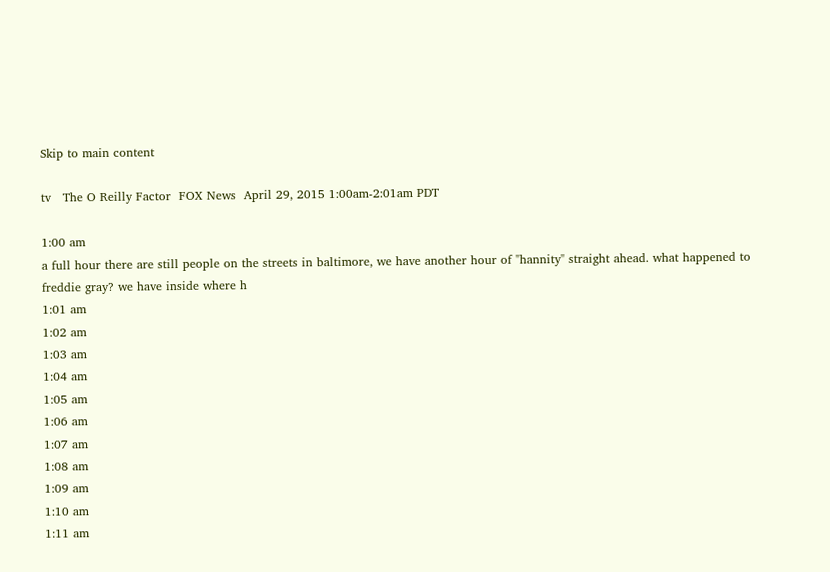Skip to main content

tv   The O Reilly Factor  FOX News  April 29, 2015 1:00am-2:01am PDT

1:00 am
a full hour there are still people on the streets in baltimore, we have another hour of "hannity" straight ahead. what happened to freddie gray? we have inside where h
1:01 am
1:02 am
1:03 am
1:04 am
1:05 am
1:06 am
1:07 am
1:08 am
1:09 am
1:10 am
1:11 am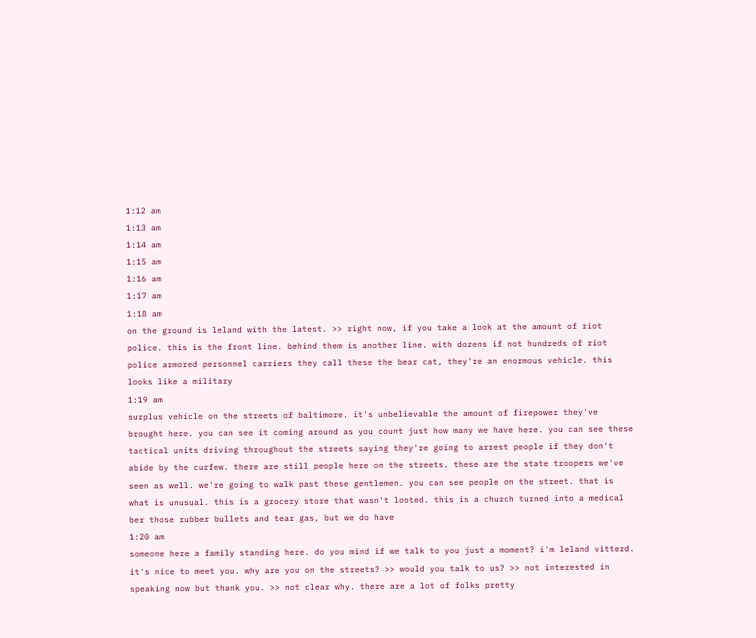1:12 am
1:13 am
1:14 am
1:15 am
1:16 am
1:17 am
1:18 am
on the ground is leland with the latest. >> right now, if you take a look at the amount of riot police. this is the front line. behind them is another line. with dozens if not hundreds of riot police armored personnel carriers they call these the bear cat, they're an enormous vehicle. this looks like a military
1:19 am
surplus vehicle on the streets of baltimore. it's unbelievable the amount of firepower they've brought here. you can see it coming around as you count just how many we have here. you can see these tactical units driving throughout the streets saying they're going to arrest people if they don't abide by the curfew. there are still people here on the streets. these are the state troopers we've seen as well. we're going to walk past these gentlemen. you can see people on the street. that is what is unusual. this is a grocery store that wasn't looted. this is a church turned into a medical ber those rubber bullets and tear gas, but we do have
1:20 am
someone here a family standing here. do you mind if we talk to you just a moment? i'm leland vitterd. it's nice to meet you. why are you on the streets? >> would you talk to us? >> not interested in speaking now but thank you. >> not clear why. there are a lot of folks pretty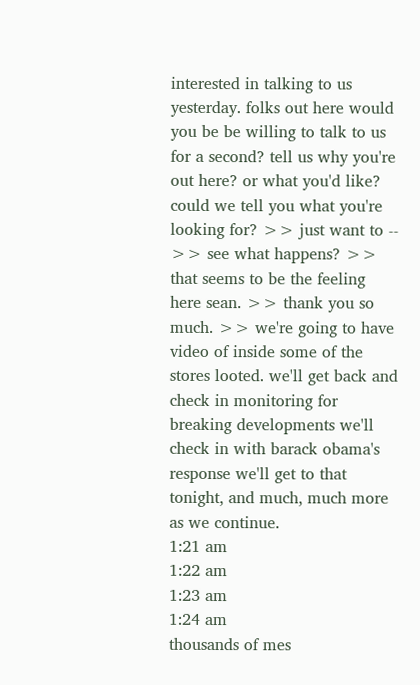interested in talking to us yesterday. folks out here would you be be willing to talk to us for a second? tell us why you're out here? or what you'd like? could we tell you what you're looking for? >> just want to -- >> see what happens? >> that seems to be the feeling here sean. >> thank you so much. >> we're going to have video of inside some of the stores looted. we'll get back and check in monitoring for breaking developments we'll check in with barack obama's response we'll get to that tonight, and much, much more as we continue.
1:21 am
1:22 am
1:23 am
1:24 am
thousands of mes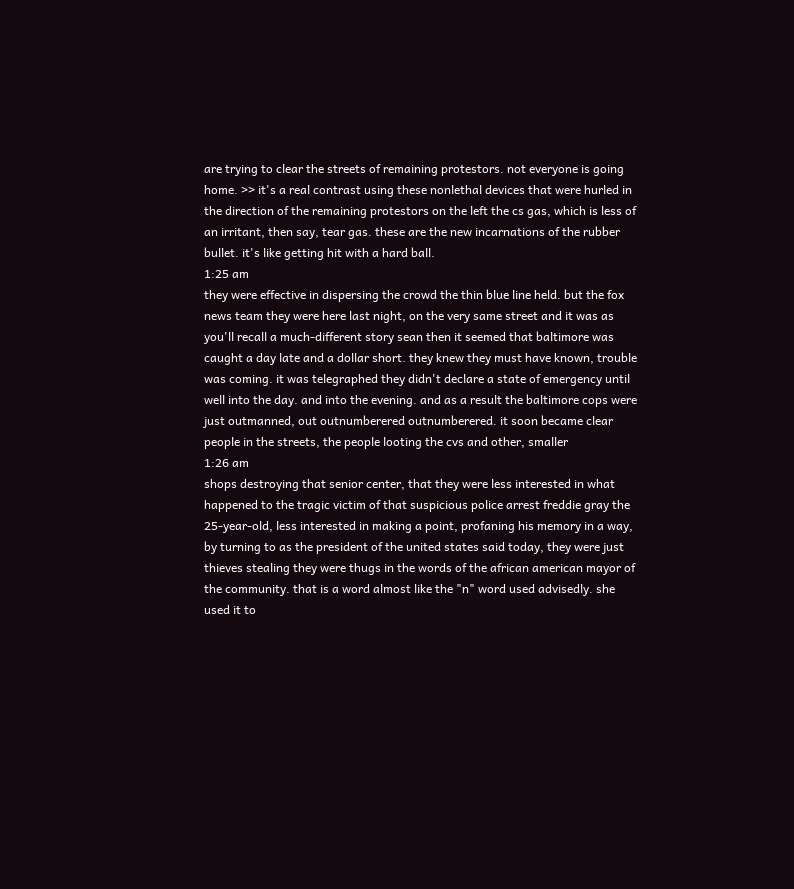are trying to clear the streets of remaining protestors. not everyone is going home. >> it's a real contrast using these nonlethal devices that were hurled in the direction of the remaining protestors on the left the cs gas, which is less of an irritant, then say, tear gas. these are the new incarnations of the rubber bullet. it's like getting hit with a hard ball.
1:25 am
they were effective in dispersing the crowd the thin blue line held. but the fox news team they were here last night, on the very same street and it was as you'll recall a much-different story sean then it seemed that baltimore was caught a day late and a dollar short. they knew they must have known, trouble was coming. it was telegraphed they didn't declare a state of emergency until well into the day. and into the evening. and as a result the baltimore cops were just outmanned, out outnumberered outnumberered. it soon became clear people in the streets, the people looting the cvs and other, smaller
1:26 am
shops destroying that senior center, that they were less interested in what happened to the tragic victim of that suspicious police arrest freddie gray the 25-year-old, less interested in making a point, profaning his memory in a way, by turning to as the president of the united states said today, they were just thieves stealing they were thugs in the words of the african american mayor of the community. that is a word almost like the "n" word used advisedly. she used it to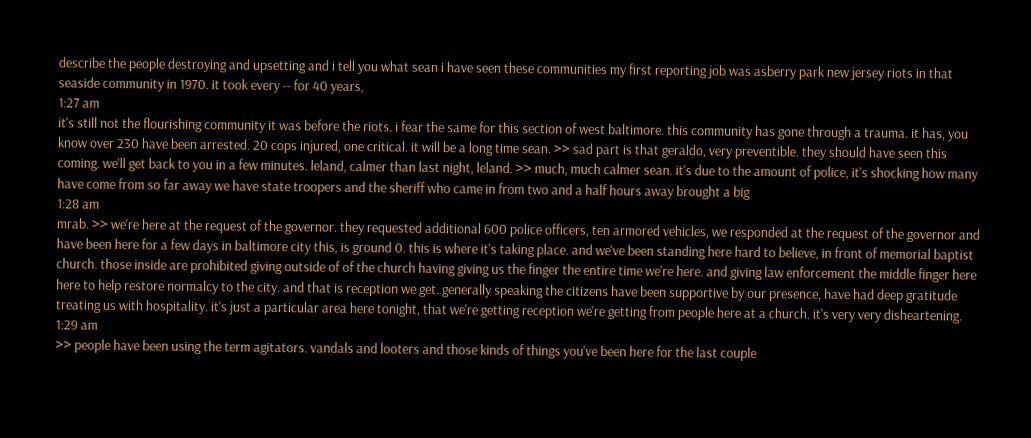describe the people destroying and upsetting and i tell you what sean i have seen these communities my first reporting job was asberry park new jersey riots in that seaside community in 1970. it took every -- for 40 years,
1:27 am
it's still not the flourishing community it was before the riots. i fear the same for this section of west baltimore. this community has gone through a trauma. it has, you know over 230 have been arrested. 20 cops injured, one critical. it will be a long time sean. >> sad part is that geraldo, very preventible. they should have seen this coming. we'll get back to you in a few minutes. leland, calmer than last night, leland. >> much, much calmer sean. it's due to the amount of police, it's shocking how many have come from so far away we have state troopers and the sheriff who came in from two and a half hours away brought a big
1:28 am
mrab. >> we're here at the request of the governor. they requested additional 600 police officers, ten armored vehicles, we responded at the request of the governor and have been here for a few days in baltimore city this, is ground 0. this is where it's taking place. and we've been standing here hard to believe, in front of memorial baptist church. those inside are prohibited giving outside of of the church having giving us the finger the entire time we're here. and giving law enforcement the middle finger here here to help restore normalcy to the city. and that is reception we get. generally speaking the citizens have been supportive by our presence, have had deep gratitude treating us with hospitality. it's just a particular area here tonight, that we're getting reception we're getting from people here at a church. it's very very disheartening.
1:29 am
>> people have been using the term agitators. vandals and looters and those kinds of things you've been here for the last couple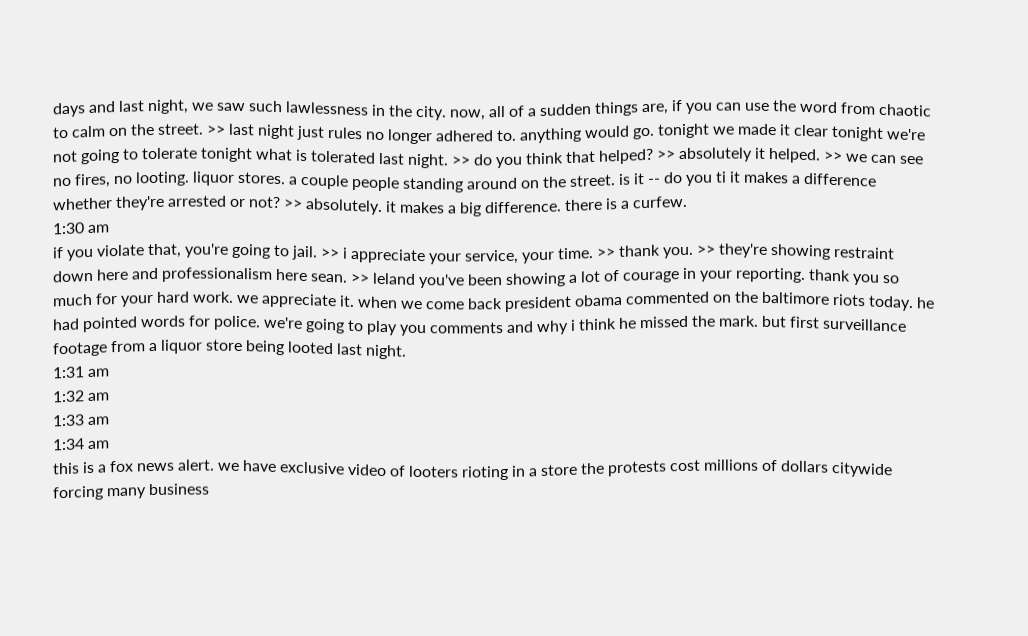days and last night, we saw such lawlessness in the city. now, all of a sudden things are, if you can use the word from chaotic to calm on the street. >> last night just rules no longer adhered to. anything would go. tonight we made it clear tonight we're not going to tolerate tonight what is tolerated last night. >> do you think that helped? >> absolutely it helped. >> we can see no fires, no looting. liquor stores. a couple people standing around on the street. is it -- do you ti it makes a difference whether they're arrested or not? >> absolutely. it makes a big difference. there is a curfew.
1:30 am
if you violate that, you're going to jail. >> i appreciate your service, your time. >> thank you. >> they're showing restraint down here and professionalism here sean. >> leland you've been showing a lot of courage in your reporting. thank you so much for your hard work. we appreciate it. when we come back president obama commented on the baltimore riots today. he had pointed words for police. we're going to play you comments and why i think he missed the mark. but first surveillance footage from a liquor store being looted last night.
1:31 am
1:32 am
1:33 am
1:34 am
this is a fox news alert. we have exclusive video of looters rioting in a store the protests cost millions of dollars citywide forcing many business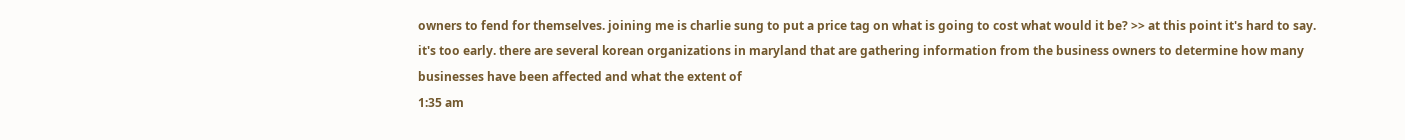owners to fend for themselves. joining me is charlie sung to put a price tag on what is going to cost what would it be? >> at this point it's hard to say. it's too early. there are several korean organizations in maryland that are gathering information from the business owners to determine how many businesses have been affected and what the extent of
1:35 am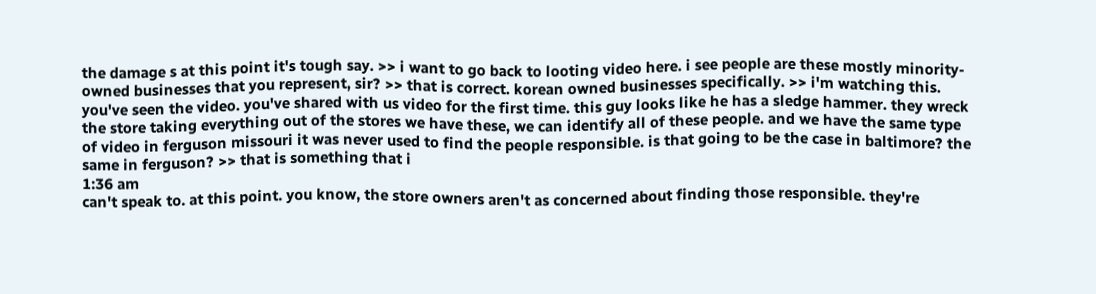the damage s at this point it's tough say. >> i want to go back to looting video here. i see people are these mostly minority-owned businesses that you represent, sir? >> that is correct. korean owned businesses specifically. >> i'm watching this. you've seen the video. you've shared with us video for the first time. this guy looks like he has a sledge hammer. they wreck the store taking everything out of the stores we have these, we can identify all of these people. and we have the same type of video in ferguson missouri it was never used to find the people responsible. is that going to be the case in baltimore? the same in ferguson? >> that is something that i
1:36 am
can't speak to. at this point. you know, the store owners aren't as concerned about finding those responsible. they're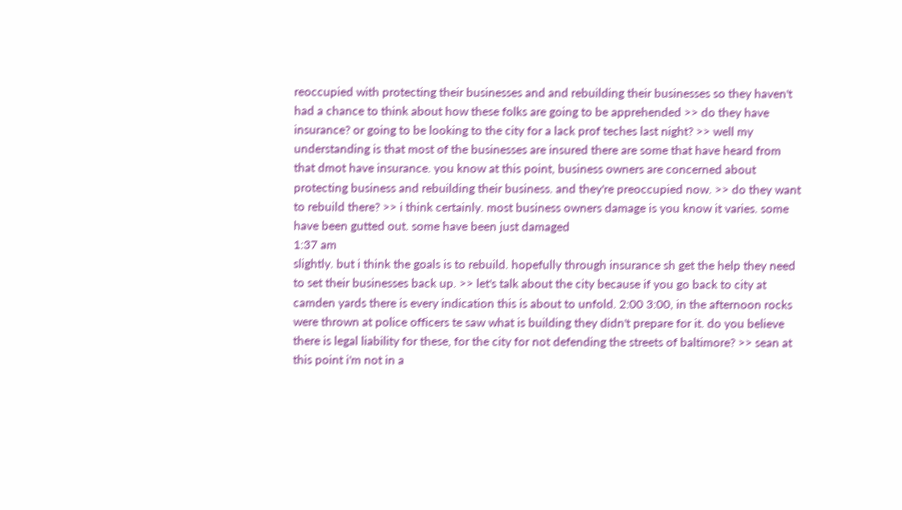reoccupied with protecting their businesses and and rebuilding their businesses so they haven't had a chance to think about how these folks are going to be apprehended >> do they have insurance? or going to be looking to the city for a lack prof teches last night? >> well my understanding is that most of the businesses are insured there are some that have heard from that dmot have insurance. you know at this point, business owners are concerned about protecting business and rebuilding their business. and they're preoccupied now. >> do they want to rebuild there? >> i think certainly. most business owners damage is you know it varies. some have been gutted out. some have been just damaged
1:37 am
slightly. but i think the goals is to rebuild. hopefully through insurance sh get the help they need to set their businesses back up. >> let's talk about the city because if you go back to city at camden yards there is every indication this is about to unfold. 2:00 3:00, in the afternoon rocks were thrown at police officers te saw what is building they didn't prepare for it. do you believe there is legal liability for these, for the city for not defending the streets of baltimore? >> sean at this point i'm not in a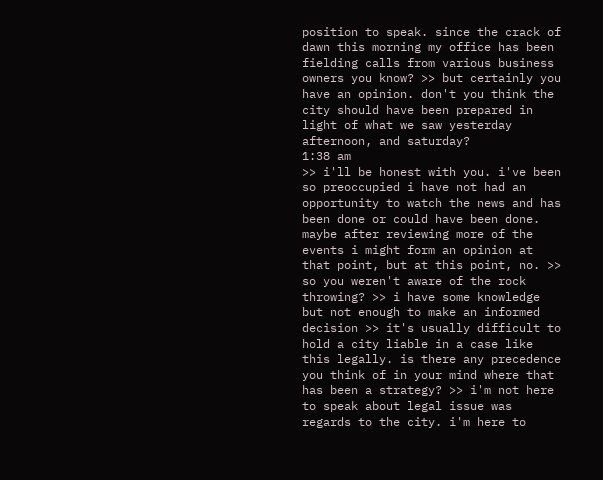position to speak. since the crack of dawn this morning my office has been fielding calls from various business owners you know? >> but certainly you have an opinion. don't you think the city should have been prepared in light of what we saw yesterday afternoon, and saturday?
1:38 am
>> i'll be honest with you. i've been so preoccupied i have not had an opportunity to watch the news and has been done or could have been done. maybe after reviewing more of the events i might form an opinion at that point, but at this point, no. >> so you weren't aware of the rock throwing? >> i have some knowledge but not enough to make an informed decision >> it's usually difficult to hold a city liable in a case like this legally. is there any precedence you think of in your mind where that has been a strategy? >> i'm not here to speak about legal issue was regards to the city. i'm here to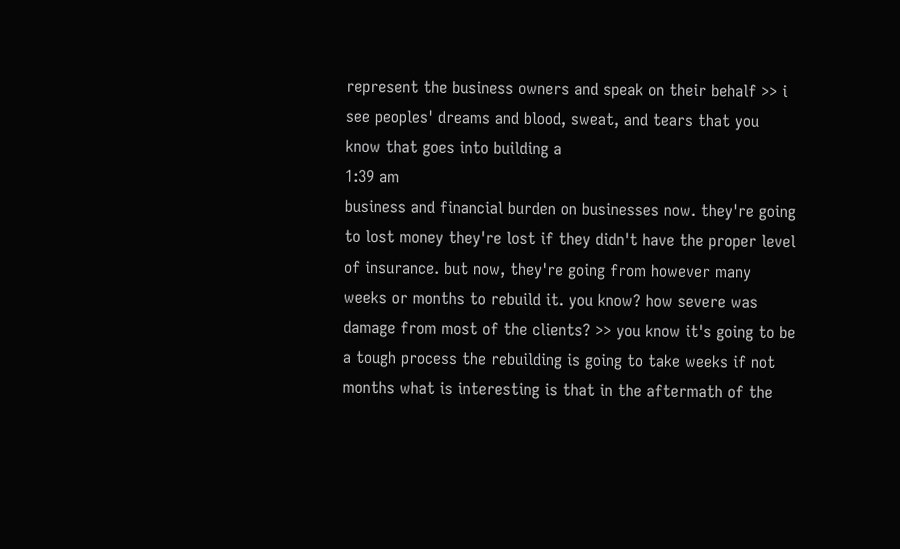represent the business owners and speak on their behalf >> i see peoples' dreams and blood, sweat, and tears that you know that goes into building a
1:39 am
business and financial burden on businesses now. they're going to lost money they're lost if they didn't have the proper level of insurance. but now, they're going from however many weeks or months to rebuild it. you know? how severe was damage from most of the clients? >> you know it's going to be a tough process the rebuilding is going to take weeks if not months what is interesting is that in the aftermath of the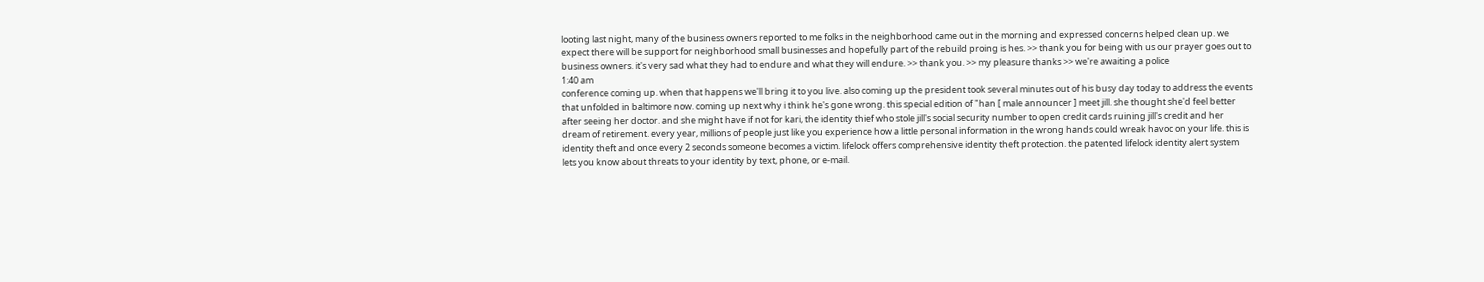looting last night, many of the business owners reported to me folks in the neighborhood came out in the morning and expressed concerns helped clean up. we expect there will be support for neighborhood small businesses and hopefully part of the rebuild proing is hes. >> thank you for being with us our prayer goes out to business owners. it's very sad what they had to endure and what they will endure. >> thank you. >> my pleasure thanks >> we're awaiting a police
1:40 am
conference coming up. when that happens we'll bring it to you live. also coming up the president took several minutes out of his busy day today to address the events that unfolded in baltimore now. coming up next why i think he's gone wrong. this special edition of "han [ male announcer ] meet jill. she thought she'd feel better after seeing her doctor. and she might have if not for kari, the identity thief who stole jill's social security number to open credit cards ruining jill's credit and her dream of retirement. every year, millions of people just like you experience how a little personal information in the wrong hands could wreak havoc on your life. this is identity theft and once every 2 seconds someone becomes a victim. lifelock offers comprehensive identity theft protection. the patented lifelock identity alert system lets you know about threats to your identity by text, phone, or e-mail.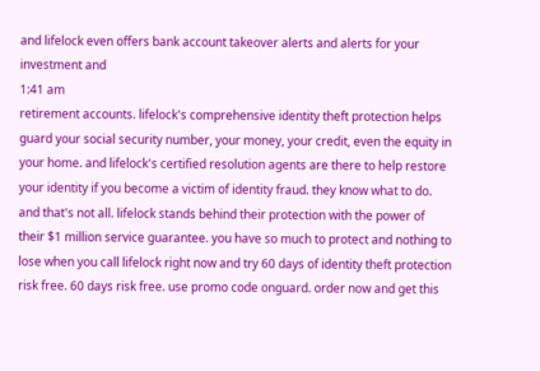and lifelock even offers bank account takeover alerts and alerts for your investment and
1:41 am
retirement accounts. lifelock's comprehensive identity theft protection helps guard your social security number, your money, your credit, even the equity in your home. and lifelock's certified resolution agents are there to help restore your identity if you become a victim of identity fraud. they know what to do. and that's not all. lifelock stands behind their protection with the power of their $1 million service guarantee. you have so much to protect and nothing to lose when you call lifelock right now and try 60 days of identity theft protection risk free. 60 days risk free. use promo code onguard. order now and get this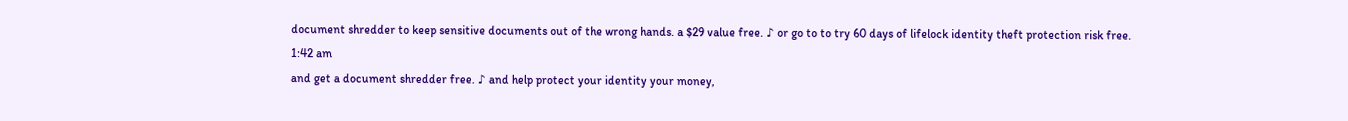document shredder to keep sensitive documents out of the wrong hands. a $29 value free. ♪ or go to to try 60 days of lifelock identity theft protection risk free.
1:42 am
and get a document shredder free. ♪ and help protect your identity your money,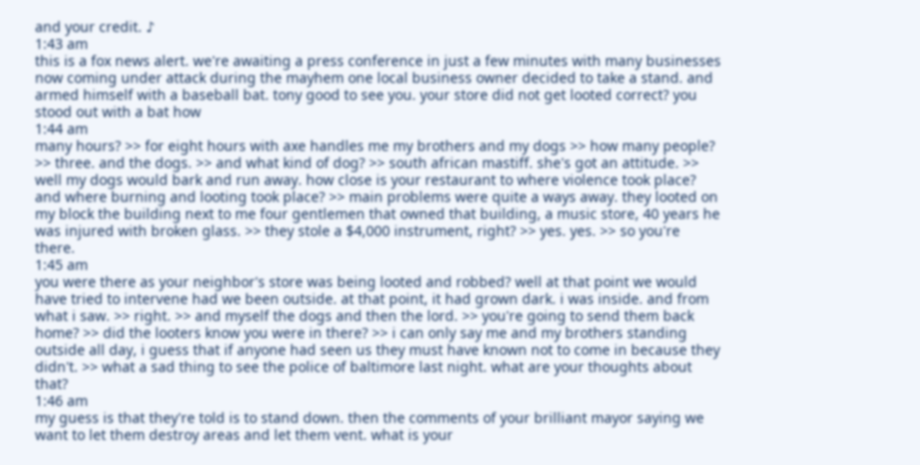and your credit. ♪
1:43 am
this is a fox news alert. we're awaiting a press conference in just a few minutes with many businesses now coming under attack during the mayhem one local business owner decided to take a stand. and armed himself with a baseball bat. tony good to see you. your store did not get looted correct? you stood out with a bat how
1:44 am
many hours? >> for eight hours with axe handles me my brothers and my dogs >> how many people? >> three. and the dogs. >> and what kind of dog? >> south african mastiff. she's got an attitude. >> well my dogs would bark and run away. how close is your restaurant to where violence took place? and where burning and looting took place? >> main problems were quite a ways away. they looted on my block the building next to me four gentlemen that owned that building, a music store, 40 years he was injured with broken glass. >> they stole a $4,000 instrument, right? >> yes. yes. >> so you're there.
1:45 am
you were there as your neighbor's store was being looted and robbed? well at that point we would have tried to intervene had we been outside. at that point, it had grown dark. i was inside. and from what i saw. >> right. >> and myself the dogs and then the lord. >> you're going to send them back home? >> did the looters know you were in there? >> i can only say me and my brothers standing outside all day, i guess that if anyone had seen us they must have known not to come in because they didn't. >> what a sad thing to see the police of baltimore last night. what are your thoughts about that?
1:46 am
my guess is that they're told is to stand down. then the comments of your brilliant mayor saying we want to let them destroy areas and let them vent. what is your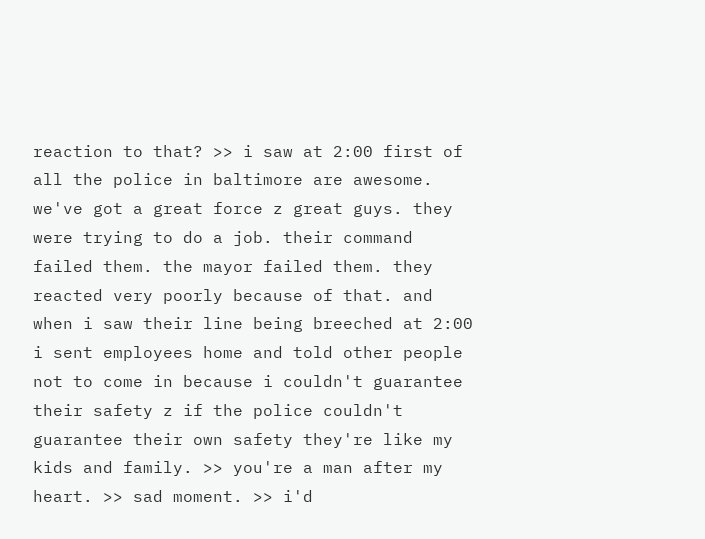reaction to that? >> i saw at 2:00 first of all the police in baltimore are awesome. we've got a great force z great guys. they were trying to do a job. their command failed them. the mayor failed them. they reacted very poorly because of that. and when i saw their line being breeched at 2:00 i sent employees home and told other people not to come in because i couldn't guarantee their safety z if the police couldn't guarantee their own safety they're like my kids and family. >> you're a man after my heart. >> sad moment. >> i'd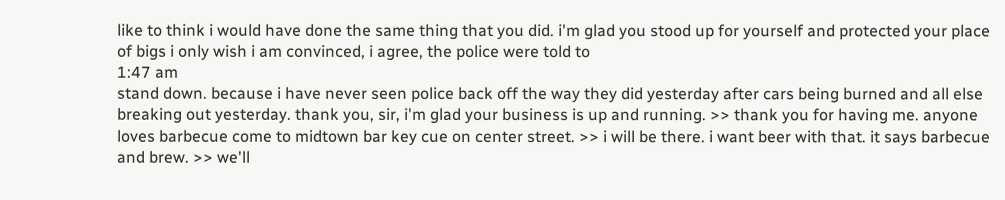like to think i would have done the same thing that you did. i'm glad you stood up for yourself and protected your place of bigs i only wish i am convinced, i agree, the police were told to
1:47 am
stand down. because i have never seen police back off the way they did yesterday after cars being burned and all else breaking out yesterday. thank you, sir, i'm glad your business is up and running. >> thank you for having me. anyone loves barbecue come to midtown bar key cue on center street. >> i will be there. i want beer with that. it says barbecue and brew. >> we'll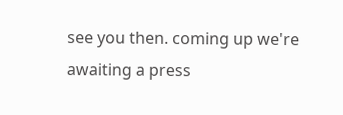see you then. coming up we're awaiting a press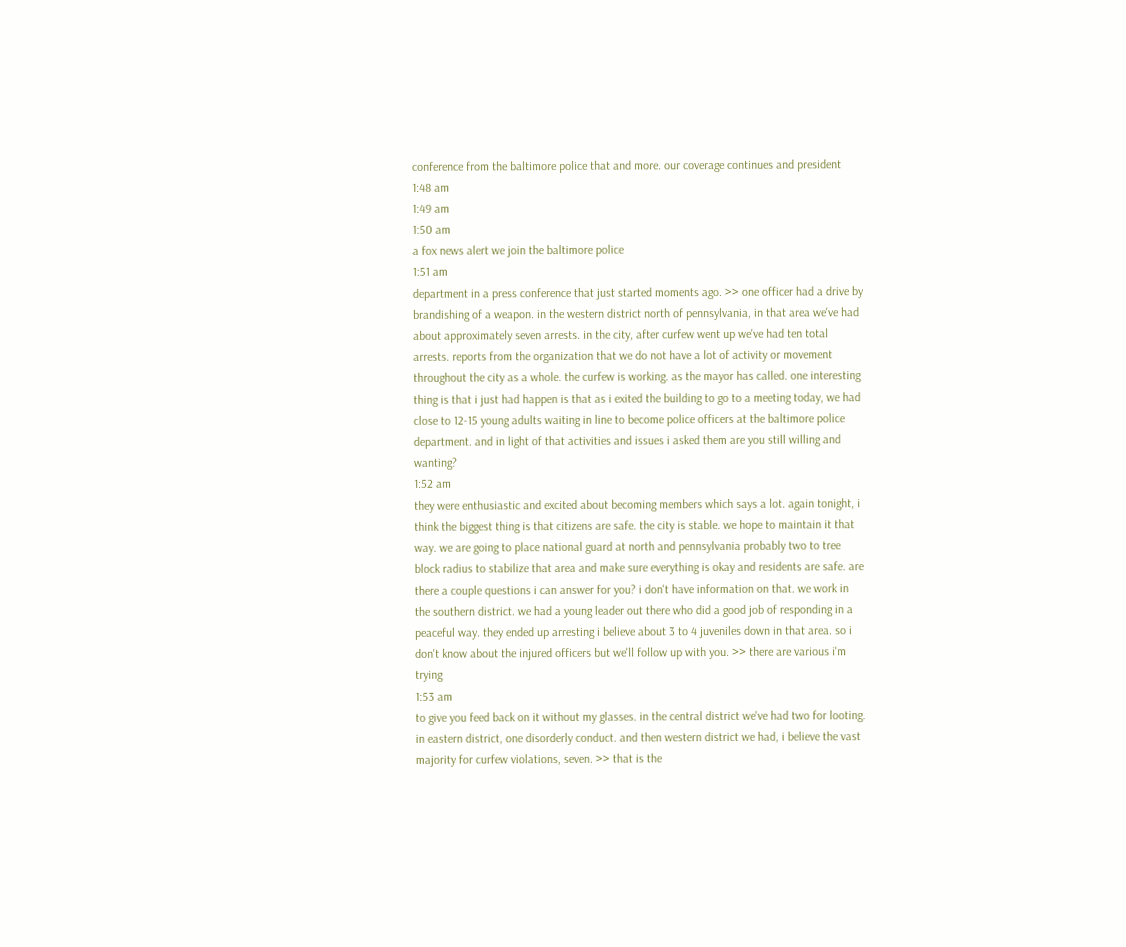conference from the baltimore police that and more. our coverage continues and president
1:48 am
1:49 am
1:50 am
a fox news alert we join the baltimore police
1:51 am
department in a press conference that just started moments ago. >> one officer had a drive by brandishing of a weapon. in the western district north of pennsylvania, in that area we've had about approximately seven arrests. in the city, after curfew went up we've had ten total arrests. reports from the organization that we do not have a lot of activity or movement throughout the city as a whole. the curfew is working. as the mayor has called. one interesting thing is that i just had happen is that as i exited the building to go to a meeting today, we had close to 12-15 young adults waiting in line to become police officers at the baltimore police department. and in light of that activities and issues i asked them are you still willing and wanting?
1:52 am
they were enthusiastic and excited about becoming members which says a lot. again tonight, i think the biggest thing is that citizens are safe. the city is stable. we hope to maintain it that way. we are going to place national guard at north and pennsylvania probably two to tree block radius to stabilize that area and make sure everything is okay and residents are safe. are there a couple questions i can answer for you? i don't have information on that. we work in the southern district. we had a young leader out there who did a good job of responding in a peaceful way. they ended up arresting i believe about 3 to 4 juveniles down in that area. so i don't know about the injured officers but we'll follow up with you. >> there are various i'm trying
1:53 am
to give you feed back on it without my glasses. in the central district we've had two for looting. in eastern district, one disorderly conduct. and then western district we had, i believe the vast majority for curfew violations, seven. >> that is the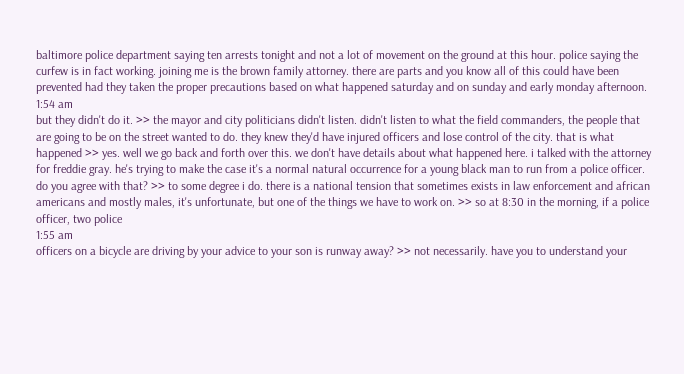baltimore police department saying ten arrests tonight and not a lot of movement on the ground at this hour. police saying the curfew is in fact working. joining me is the brown family attorney. there are parts and you know all of this could have been prevented had they taken the proper precautions based on what happened saturday and on sunday and early monday afternoon.
1:54 am
but they didn't do it. >> the mayor and city politicians didn't listen. didn't listen to what the field commanders, the people that are going to be on the street wanted to do. they knew they'd have injured officers and lose control of the city. that is what happened >> yes. well we go back and forth over this. we don't have details about what happened here. i talked with the attorney for freddie gray. he's trying to make the case it's a normal natural occurrence for a young black man to run from a police officer. do you agree with that? >> to some degree i do. there is a national tension that sometimes exists in law enforcement and african americans and mostly males, it's unfortunate, but one of the things we have to work on. >> so at 8:30 in the morning, if a police officer, two police
1:55 am
officers on a bicycle are driving by your advice to your son is runway away? >> not necessarily. have you to understand your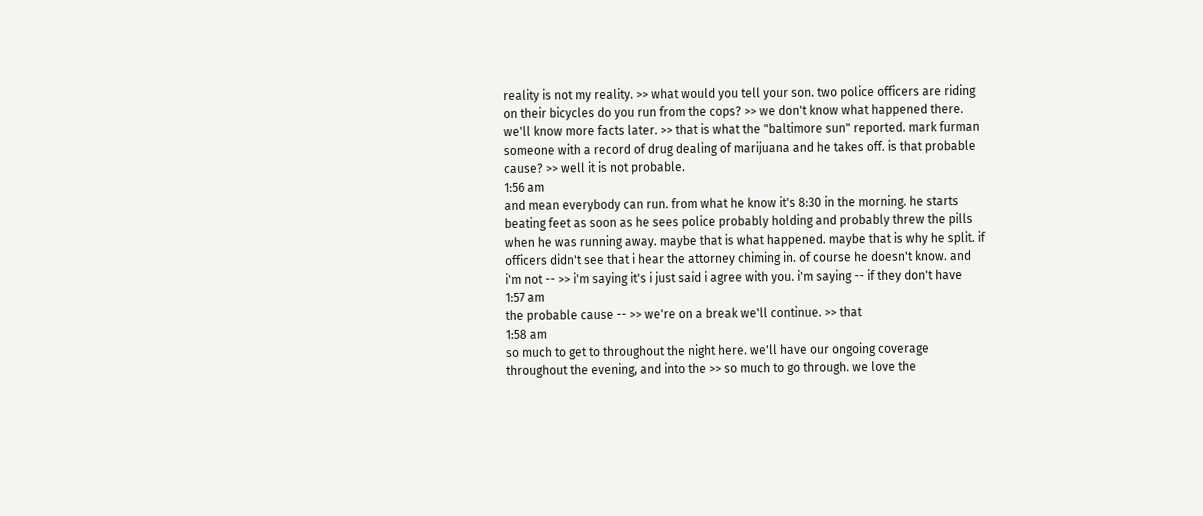reality is not my reality. >> what would you tell your son. two police officers are riding on their bicycles do you run from the cops? >> we don't know what happened there. we'll know more facts later. >> that is what the "baltimore sun" reported. mark furman someone with a record of drug dealing of marijuana and he takes off. is that probable cause? >> well it is not probable.
1:56 am
and mean everybody can run. from what he know it's 8:30 in the morning. he starts beating feet as soon as he sees police probably holding and probably threw the pills when he was running away. maybe that is what happened. maybe that is why he split. if officers didn't see that i hear the attorney chiming in. of course he doesn't know. and i'm not -- >> i'm saying it's i just said i agree with you. i'm saying -- if they don't have
1:57 am
the probable cause -- >> we're on a break we'll continue. >> that
1:58 am
so much to get to throughout the night here. we'll have our ongoing coverage throughout the evening, and into the >> so much to go through. we love the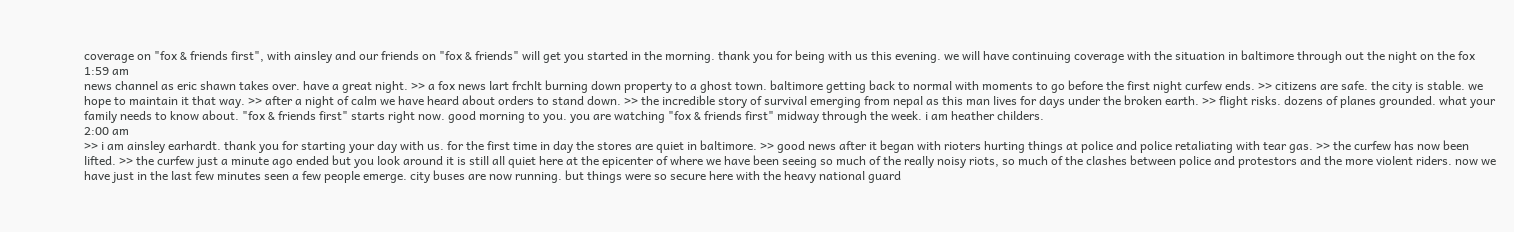coverage on "fox & friends first", with ainsley and our friends on "fox & friends" will get you started in the morning. thank you for being with us this evening. we will have continuing coverage with the situation in baltimore through out the night on the fox
1:59 am
news channel as eric shawn takes over. have a great night. >> a fox news lart frchlt burning down property to a ghost town. baltimore getting back to normal with moments to go before the first night curfew ends. >> citizens are safe. the city is stable. we hope to maintain it that way. >> after a night of calm we have heard about orders to stand down. >> the incredible story of survival emerging from nepal as this man lives for days under the broken earth. >> flight risks. dozens of planes grounded. what your family needs to know about. "fox & friends first" starts right now. good morning to you. you are watching "fox & friends first" midway through the week. i am heather childers.
2:00 am
>> i am ainsley earhardt. thank you for starting your day with us. for the first time in day the stores are quiet in baltimore. >> good news after it began with rioters hurting things at police and police retaliating with tear gas. >> the curfew has now been lifted. >> the curfew just a minute ago ended but you look around it is still all quiet here at the epicenter of where we have been seeing so much of the really noisy riots, so much of the clashes between police and protestors and the more violent riders. now we have just in the last few minutes seen a few people emerge. city buses are now running. but things were so secure here with the heavy national guard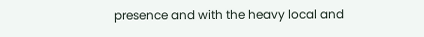presence and with the heavy local and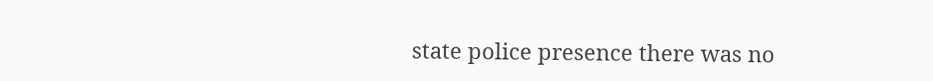state police presence there was no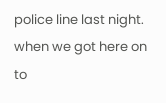police line last night. when we got here on to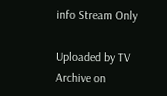info Stream Only

Uploaded by TV Archive on